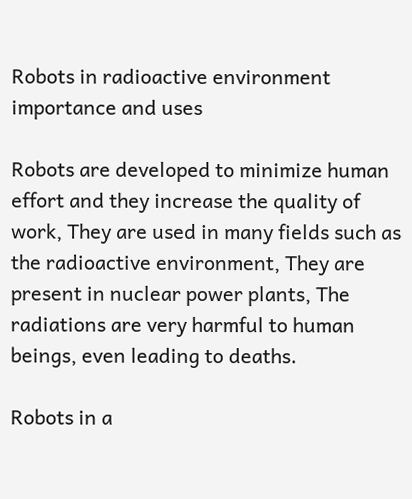Robots in radioactive environment importance and uses

Robots are developed to minimize human effort and they increase the quality of work, They are used in many fields such as the radioactive environment, They are present in nuclear power plants, The radiations are very harmful to human beings, even leading to deaths.

Robots in a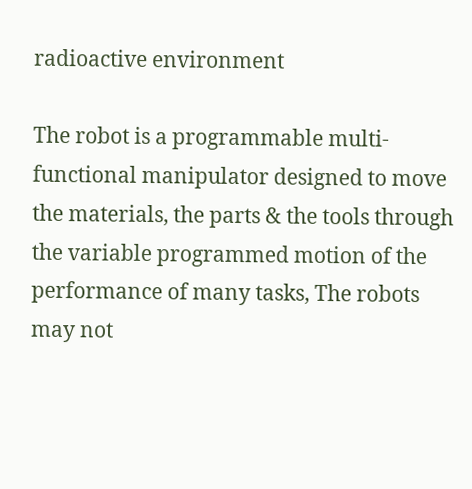radioactive environment

The robot is a programmable multi-functional manipulator designed to move the materials, the parts & the tools through the variable programmed motion of the performance of many tasks, The robots may not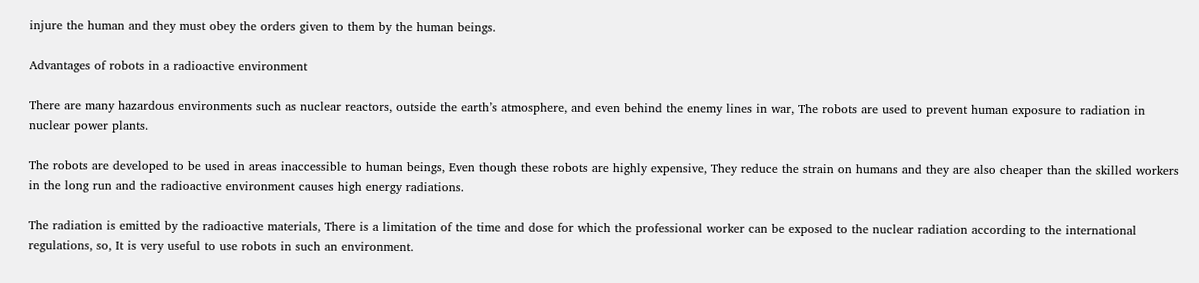injure the human and they must obey the orders given to them by the human beings.

Advantages of robots in a radioactive environment

There are many hazardous environments such as nuclear reactors, outside the earth’s atmosphere, and even behind the enemy lines in war, The robots are used to prevent human exposure to radiation in nuclear power plants.

The robots are developed to be used in areas inaccessible to human beings, Even though these robots are highly expensive, They reduce the strain on humans and they are also cheaper than the skilled workers in the long run and the radioactive environment causes high energy radiations.

The radiation is emitted by the radioactive materials, There is a limitation of the time and dose for which the professional worker can be exposed to the nuclear radiation according to the international regulations, so, It is very useful to use robots in such an environment.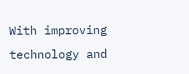With improving technology and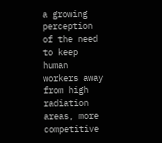a growing perception of the need to keep human workers away from high radiation areas, more competitive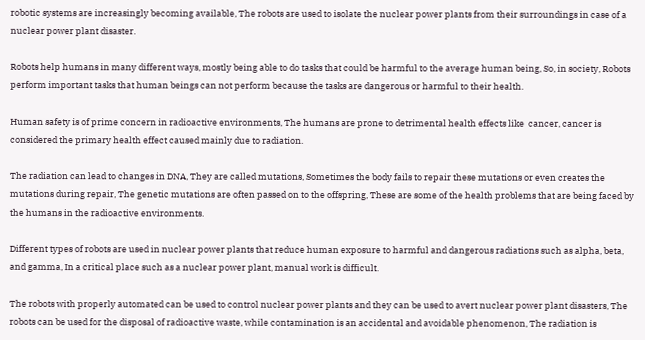robotic systems are increasingly becoming available, The robots are used to isolate the nuclear power plants from their surroundings in case of a nuclear power plant disaster.

Robots help humans in many different ways, mostly being able to do tasks that could be harmful to the average human being, So, in society, Robots perform important tasks that human beings can not perform because the tasks are dangerous or harmful to their health.

Human safety is of prime concern in radioactive environments, The humans are prone to detrimental health effects like  cancer, cancer is considered the primary health effect caused mainly due to radiation.

The radiation can lead to changes in DNA, They are called mutations, Sometimes the body fails to repair these mutations or even creates the mutations during repair, The genetic mutations are often passed on to the offspring, These are some of the health problems that are being faced by the humans in the radioactive environments.

Different types of robots are used in nuclear power plants that reduce human exposure to harmful and dangerous radiations such as alpha, beta, and gamma, In a critical place such as a nuclear power plant, manual work is difficult.

The robots with properly automated can be used to control nuclear power plants and they can be used to avert nuclear power plant disasters, The robots can be used for the disposal of radioactive waste, while contamination is an accidental and avoidable phenomenon, The radiation is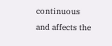continuous and affects the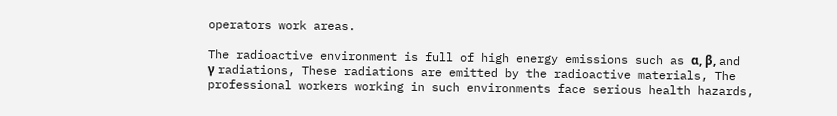operators work areas.

The radioactive environment is full of high energy emissions such as α, β, and γ radiations, These radiations are emitted by the radioactive materials, The professional workers working in such environments face serious health hazards,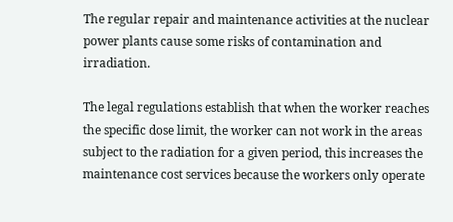The regular repair and maintenance activities at the nuclear power plants cause some risks of contamination and irradiation.

The legal regulations establish that when the worker reaches the specific dose limit, the worker can not work in the areas subject to the radiation for a given period, this increases the maintenance cost services because the workers only operate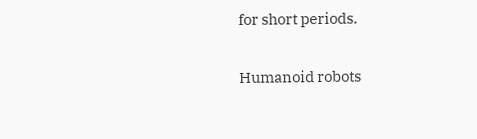for short periods.

Humanoid robots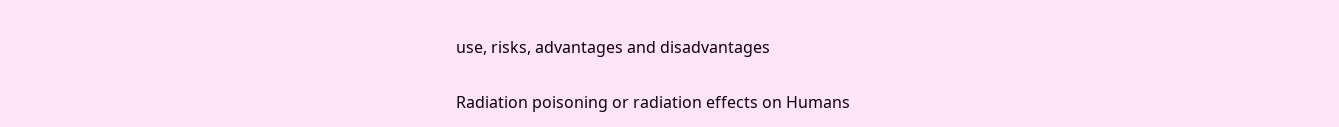use, risks, advantages and disadvantages

Radiation poisoning or radiation effects on Humans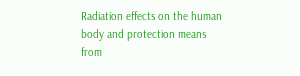Radiation effects on the human body and protection means from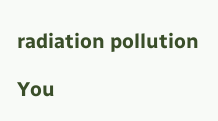radiation pollution

You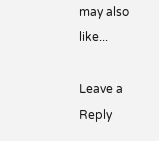may also like...

Leave a Reply